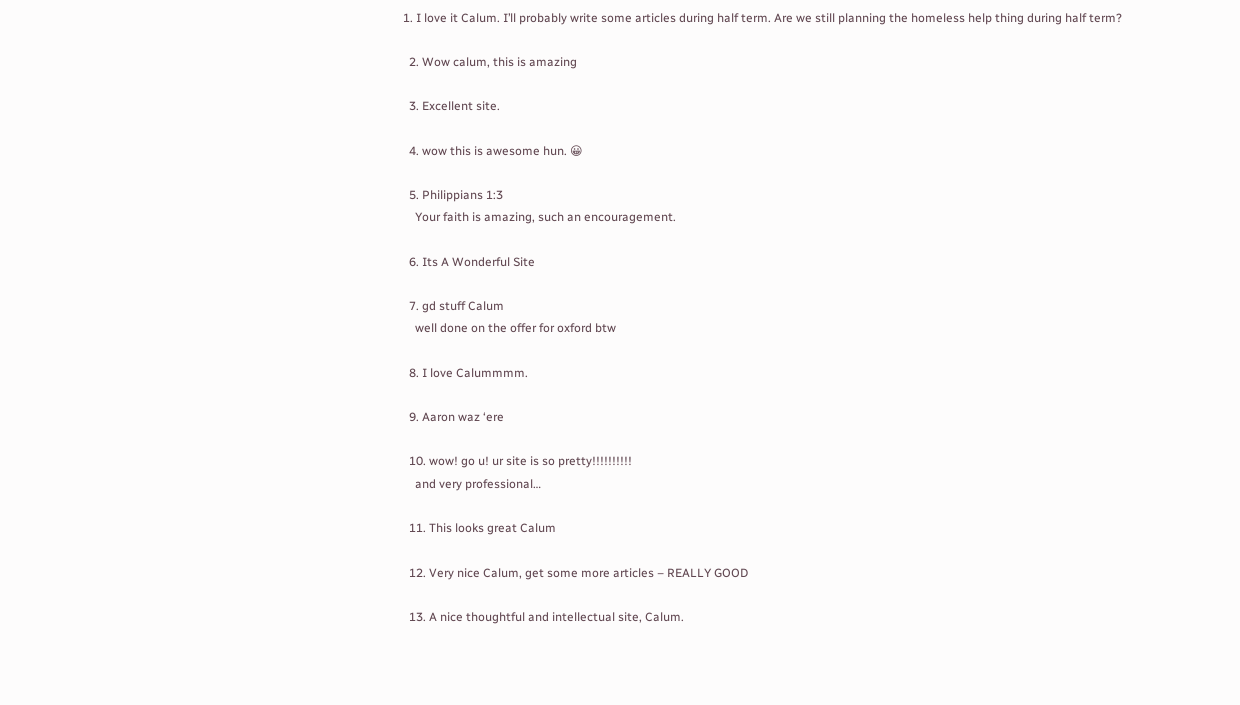1. I love it Calum. I’ll probably write some articles during half term. Are we still planning the homeless help thing during half term?

  2. Wow calum, this is amazing

  3. Excellent site.

  4. wow this is awesome hun. 😀

  5. Philippians 1:3
    Your faith is amazing, such an encouragement.

  6. Its A Wonderful Site

  7. gd stuff Calum
    well done on the offer for oxford btw

  8. I love Calummmm.

  9. Aaron waz ‘ere

  10. wow! go u! ur site is so pretty!!!!!!!!!!
    and very professional…

  11. This looks great Calum

  12. Very nice Calum, get some more articles – REALLY GOOD

  13. A nice thoughtful and intellectual site, Calum.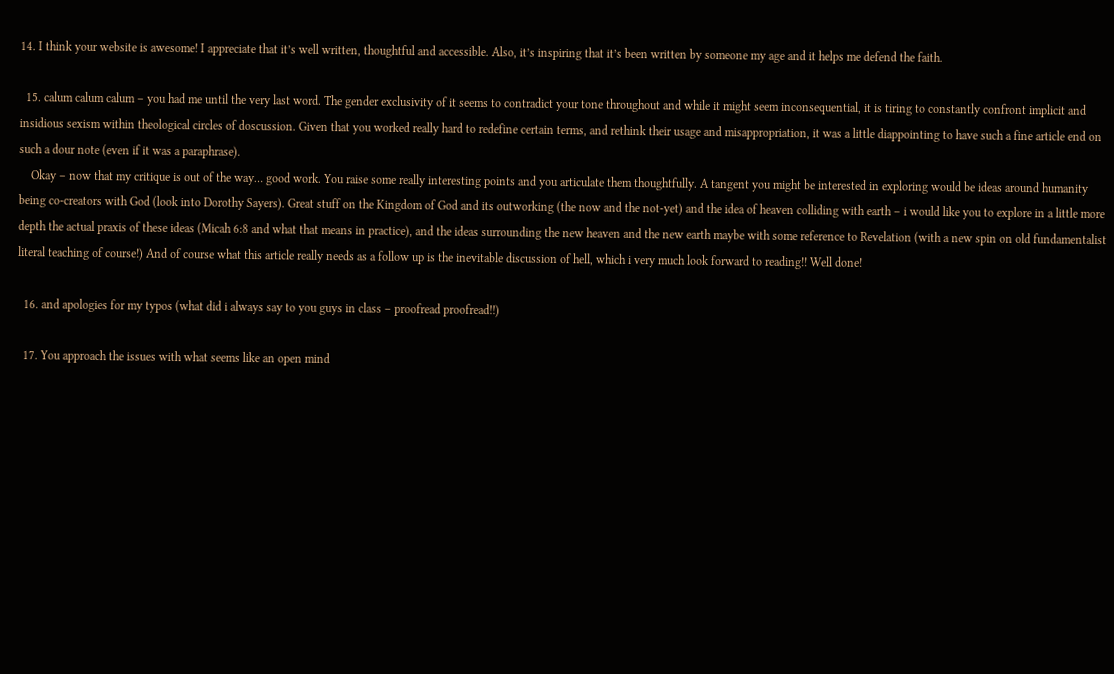14. I think your website is awesome! I appreciate that it’s well written, thoughtful and accessible. Also, it’s inspiring that it’s been written by someone my age and it helps me defend the faith.

  15. calum calum calum – you had me until the very last word. The gender exclusivity of it seems to contradict your tone throughout and while it might seem inconsequential, it is tiring to constantly confront implicit and insidious sexism within theological circles of doscussion. Given that you worked really hard to redefine certain terms, and rethink their usage and misappropriation, it was a little diappointing to have such a fine article end on such a dour note (even if it was a paraphrase).
    Okay – now that my critique is out of the way… good work. You raise some really interesting points and you articulate them thoughtfully. A tangent you might be interested in exploring would be ideas around humanity being co-creators with God (look into Dorothy Sayers). Great stuff on the Kingdom of God and its outworking (the now and the not-yet) and the idea of heaven colliding with earth – i would like you to explore in a little more depth the actual praxis of these ideas (Micah 6:8 and what that means in practice), and the ideas surrounding the new heaven and the new earth maybe with some reference to Revelation (with a new spin on old fundamentalist literal teaching of course!) And of course what this article really needs as a follow up is the inevitable discussion of hell, which i very much look forward to reading!! Well done!

  16. and apologies for my typos (what did i always say to you guys in class – proofread proofread!!)

  17. You approach the issues with what seems like an open mind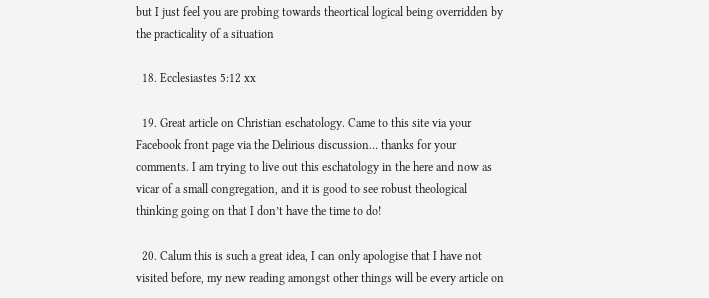but I just feel you are probing towards theortical logical being overridden by the practicality of a situation

  18. Ecclesiastes 5:12 xx

  19. Great article on Christian eschatology. Came to this site via your Facebook front page via the Delirious discussion… thanks for your comments. I am trying to live out this eschatology in the here and now as vicar of a small congregation, and it is good to see robust theological thinking going on that I don’t have the time to do!

  20. Calum this is such a great idea, I can only apologise that I have not visited before, my new reading amongst other things will be every article on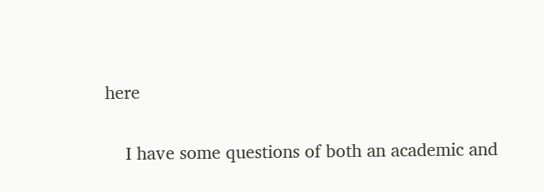here

    I have some questions of both an academic and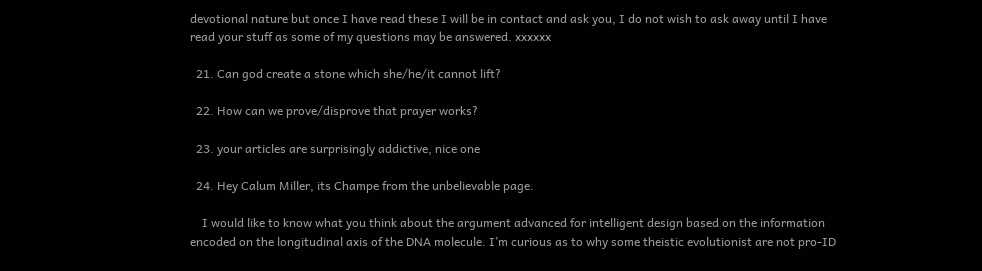devotional nature but once I have read these I will be in contact and ask you, I do not wish to ask away until I have read your stuff as some of my questions may be answered. xxxxxx

  21. Can god create a stone which she/he/it cannot lift?

  22. How can we prove/disprove that prayer works?

  23. your articles are surprisingly addictive, nice one

  24. Hey Calum Miller, its Champe from the unbelievable page.

    I would like to know what you think about the argument advanced for intelligent design based on the information encoded on the longitudinal axis of the DNA molecule. I’m curious as to why some theistic evolutionist are not pro-ID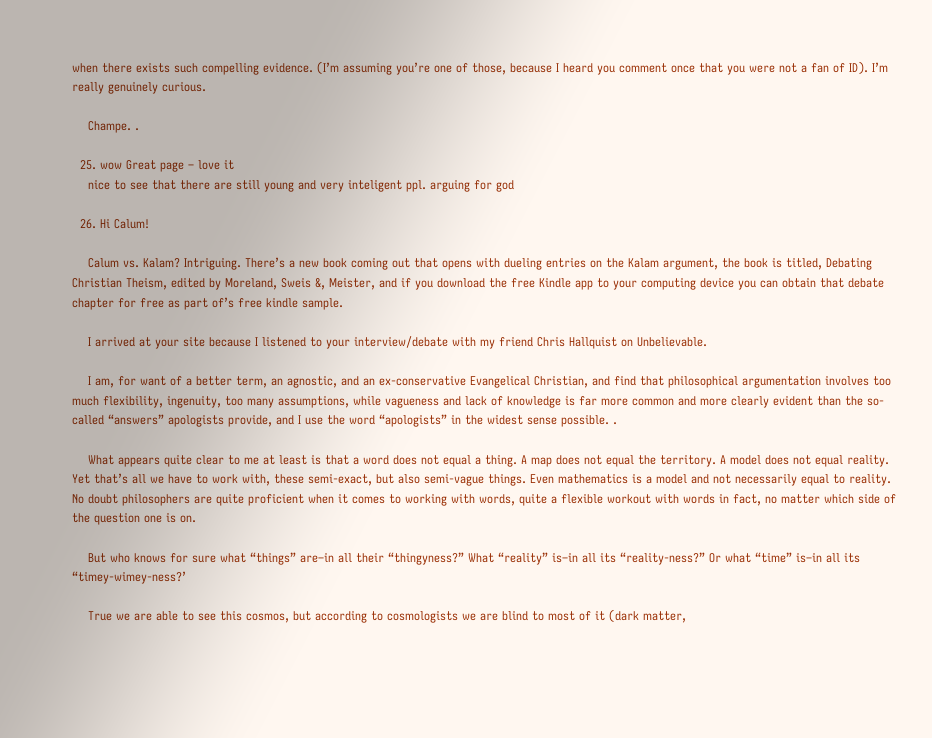when there exists such compelling evidence. (I’m assuming you’re one of those, because I heard you comment once that you were not a fan of ID). I’m really genuinely curious.

    Champe. .

  25. wow Great page – love it
    nice to see that there are still young and very inteligent ppl. arguing for god

  26. Hi Calum!

    Calum vs. Kalam? Intriguing. There’s a new book coming out that opens with dueling entries on the Kalam argument, the book is titled, Debating Christian Theism, edited by Moreland, Sweis &, Meister, and if you download the free Kindle app to your computing device you can obtain that debate chapter for free as part of’s free kindle sample.

    I arrived at your site because I listened to your interview/debate with my friend Chris Hallquist on Unbelievable.

    I am, for want of a better term, an agnostic, and an ex-conservative Evangelical Christian, and find that philosophical argumentation involves too much flexibility, ingenuity, too many assumptions, while vagueness and lack of knowledge is far more common and more clearly evident than the so-called “answers” apologists provide, and I use the word “apologists” in the widest sense possible. .

    What appears quite clear to me at least is that a word does not equal a thing. A map does not equal the territory. A model does not equal reality. Yet that’s all we have to work with, these semi-exact, but also semi-vague things. Even mathematics is a model and not necessarily equal to reality. No doubt philosophers are quite proficient when it comes to working with words, quite a flexible workout with words in fact, no matter which side of the question one is on.

    But who knows for sure what “things” are–in all their “thingyness?” What “reality” is–in all its “reality-ness?” Or what “time” is–in all its “timey-wimey-ness?’

    True we are able to see this cosmos, but according to cosmologists we are blind to most of it (dark matter,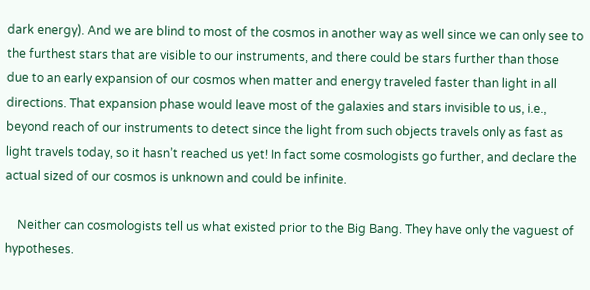dark energy). And we are blind to most of the cosmos in another way as well since we can only see to the furthest stars that are visible to our instruments, and there could be stars further than those due to an early expansion of our cosmos when matter and energy traveled faster than light in all directions. That expansion phase would leave most of the galaxies and stars invisible to us, i.e., beyond reach of our instruments to detect since the light from such objects travels only as fast as light travels today, so it hasn’t reached us yet! In fact some cosmologists go further, and declare the actual sized of our cosmos is unknown and could be infinite.

    Neither can cosmologists tell us what existed prior to the Big Bang. They have only the vaguest of hypotheses.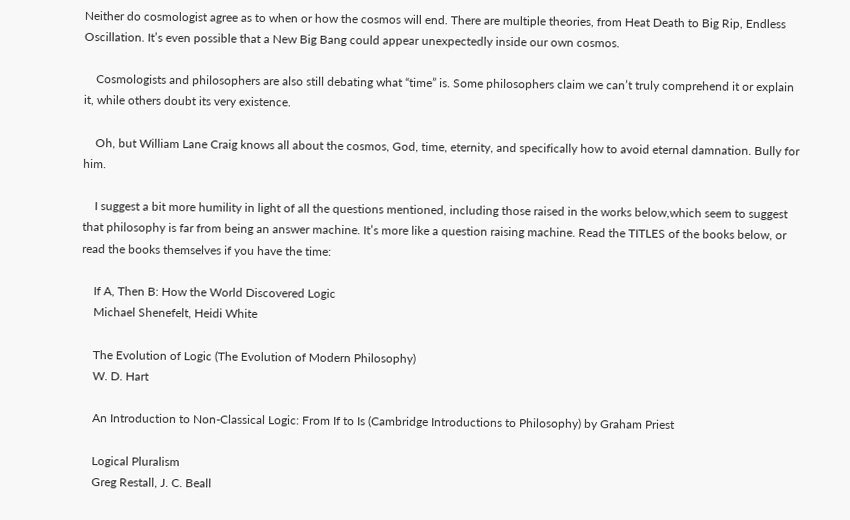Neither do cosmologist agree as to when or how the cosmos will end. There are multiple theories, from Heat Death to Big Rip, Endless Oscillation. It’s even possible that a New Big Bang could appear unexpectedly inside our own cosmos.

    Cosmologists and philosophers are also still debating what “time” is. Some philosophers claim we can’t truly comprehend it or explain it, while others doubt its very existence.

    Oh, but William Lane Craig knows all about the cosmos, God, time, eternity, and specifically how to avoid eternal damnation. Bully for him.

    I suggest a bit more humility in light of all the questions mentioned, including those raised in the works below,which seem to suggest that philosophy is far from being an answer machine. It’s more like a question raising machine. Read the TITLES of the books below, or read the books themselves if you have the time:

    If A, Then B: How the World Discovered Logic
    Michael Shenefelt, Heidi White

    The Evolution of Logic (The Evolution of Modern Philosophy)
    W. D. Hart

    An Introduction to Non-Classical Logic: From If to Is (Cambridge Introductions to Philosophy) by Graham Priest

    Logical Pluralism
    Greg Restall, J. C. Beall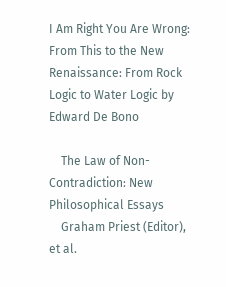I Am Right You Are Wrong: From This to the New Renaissance: From Rock Logic to Water Logic by Edward De Bono

    The Law of Non-Contradiction: New Philosophical Essays
    Graham Priest (Editor), et al.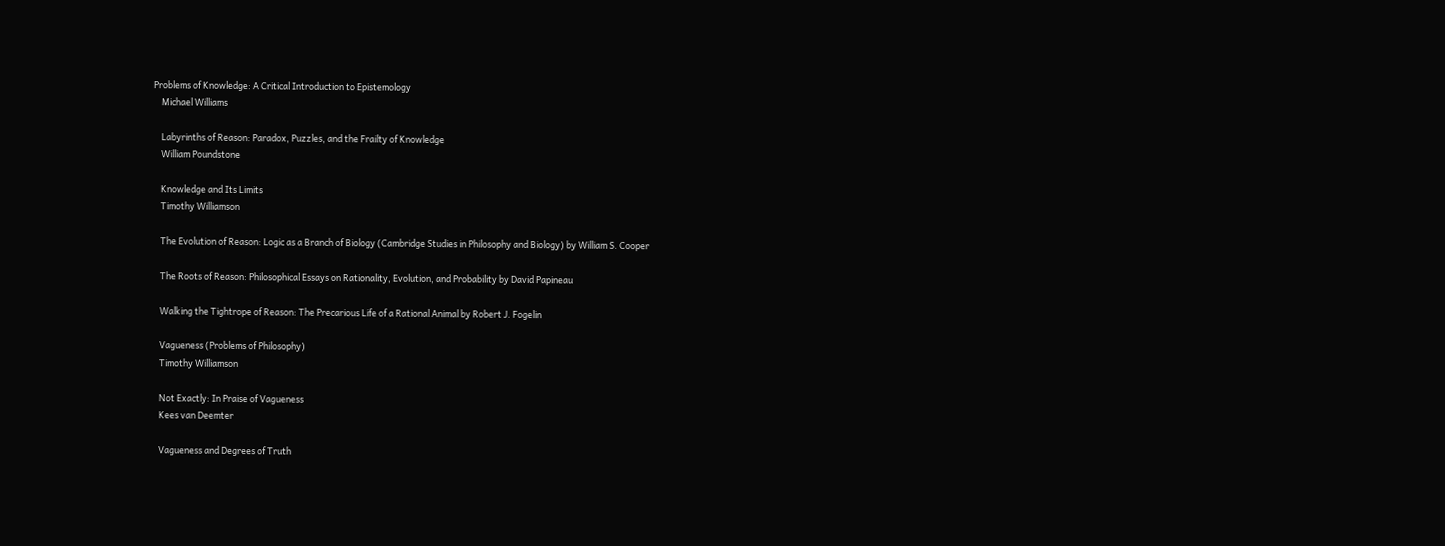Problems of Knowledge: A Critical Introduction to Epistemology
    Michael Williams

    Labyrinths of Reason: Paradox, Puzzles, and the Frailty of Knowledge
    William Poundstone

    Knowledge and Its Limits
    Timothy Williamson

    The Evolution of Reason: Logic as a Branch of Biology (Cambridge Studies in Philosophy and Biology) by William S. Cooper

    The Roots of Reason: Philosophical Essays on Rationality, Evolution, and Probability by David Papineau

    Walking the Tightrope of Reason: The Precarious Life of a Rational Animal by Robert J. Fogelin

    Vagueness (Problems of Philosophy)
    Timothy Williamson

    Not Exactly: In Praise of Vagueness
    Kees van Deemter

    Vagueness and Degrees of Truth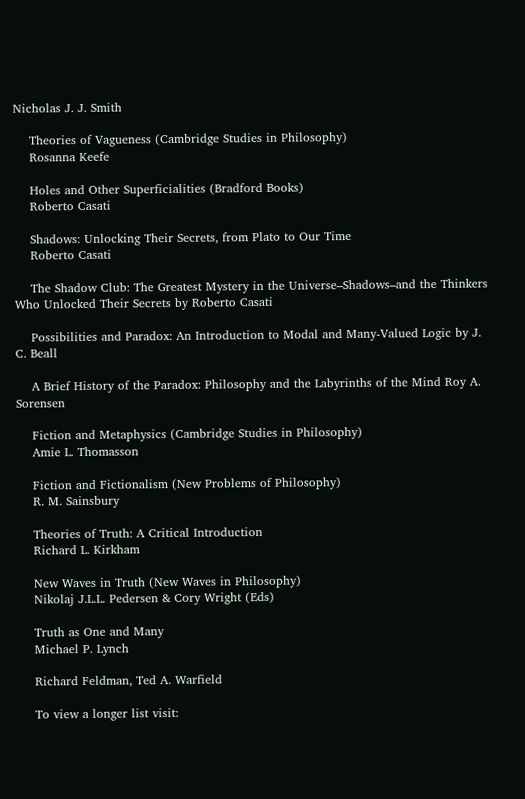Nicholas J. J. Smith

    Theories of Vagueness (Cambridge Studies in Philosophy)
    Rosanna Keefe

    Holes and Other Superficialities (Bradford Books)
    Roberto Casati

    Shadows: Unlocking Their Secrets, from Plato to Our Time
    Roberto Casati

    The Shadow Club: The Greatest Mystery in the Universe–Shadows–and the Thinkers Who Unlocked Their Secrets by Roberto Casati

    Possibilities and Paradox: An Introduction to Modal and Many-Valued Logic by J. C. Beall

    A Brief History of the Paradox: Philosophy and the Labyrinths of the Mind Roy A. Sorensen

    Fiction and Metaphysics (Cambridge Studies in Philosophy)
    Amie L. Thomasson

    Fiction and Fictionalism (New Problems of Philosophy)
    R. M. Sainsbury

    Theories of Truth: A Critical Introduction
    Richard L. Kirkham

    New Waves in Truth (New Waves in Philosophy)
    Nikolaj J.L.L. Pedersen & Cory Wright (Eds)

    Truth as One and Many
    Michael P. Lynch

    Richard Feldman, Ted A. Warfield

    To view a longer list visit: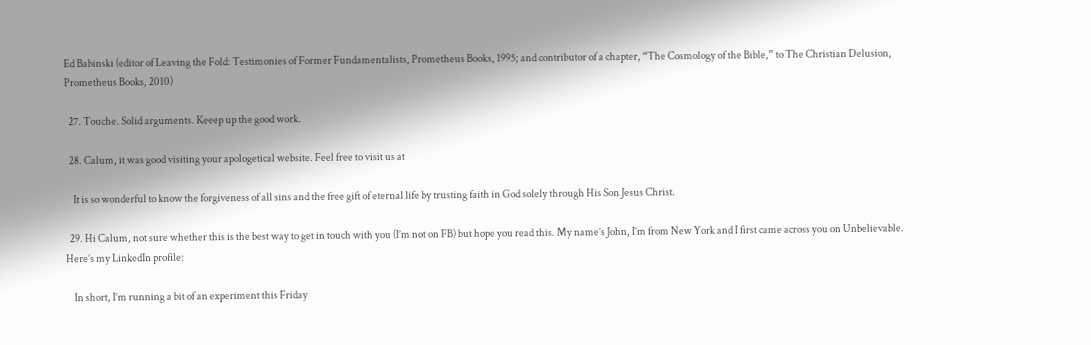Ed Babinski (editor of Leaving the Fold: Testimonies of Former Fundamentalists, Prometheus Books, 1995; and contributor of a chapter, “The Cosmology of the Bible,” to The Christian Delusion, Prometheus Books, 2010)

  27. Touche. Solid arguments. Keeep up the good work.

  28. Calum, it was good visiting your apologetical website. Feel free to visit us at

    It is so wonderful to know the forgiveness of all sins and the free gift of eternal life by trusting faith in God solely through His Son Jesus Christ.

  29. Hi Calum, not sure whether this is the best way to get in touch with you (I’m not on FB) but hope you read this. My name’s John, I’m from New York and I first came across you on Unbelievable. Here’s my LinkedIn profile:

    In short, I’m running a bit of an experiment this Friday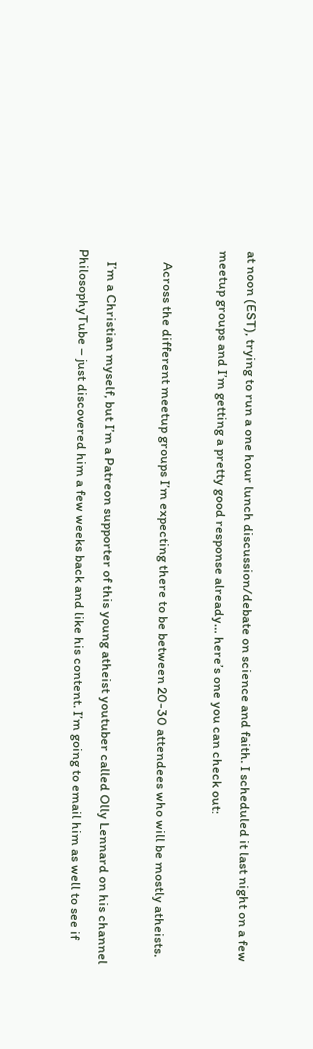at noon (EST), trying to run a one hour lunch discussion/debate on science and faith. I scheduled it last night on a few meetup groups and I’m getting a pretty good response already… here’s one you can check out:

    Across the different meetup groups I’m expecting there to be between 20-30 attendees who will be mostly atheists.

    I’m a Christian myself, but I’m a Patreon supporter of this young atheist youtuber called Olly Lennard on his channel PhilosophyTube – just discovered him a few weeks back and like his content. I’m going to email him as well to see if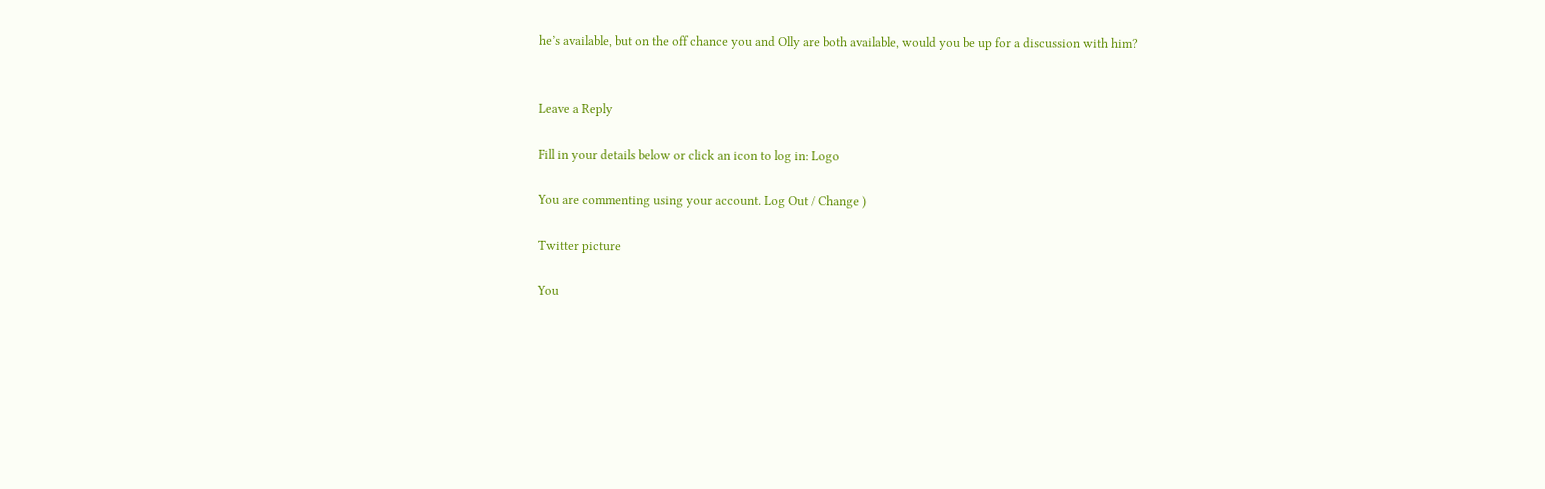he’s available, but on the off chance you and Olly are both available, would you be up for a discussion with him?


Leave a Reply

Fill in your details below or click an icon to log in: Logo

You are commenting using your account. Log Out / Change )

Twitter picture

You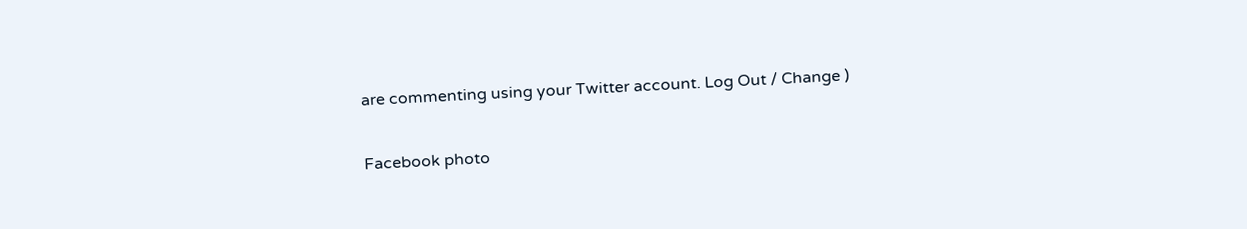are commenting using your Twitter account. Log Out / Change )

Facebook photo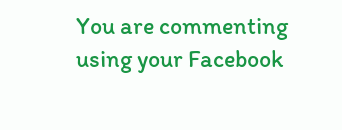You are commenting using your Facebook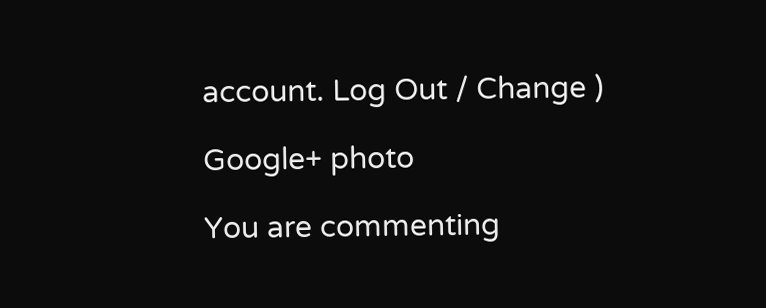account. Log Out / Change )

Google+ photo

You are commenting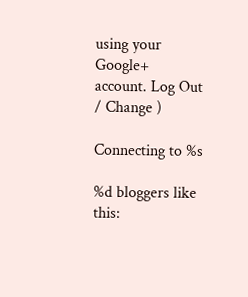using your Google+ account. Log Out / Change )

Connecting to %s

%d bloggers like this: